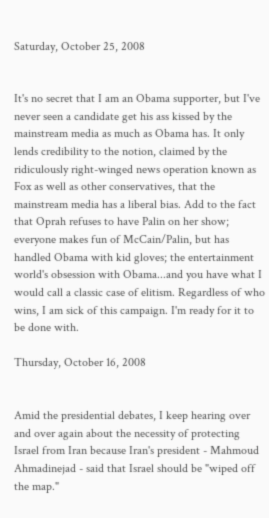Saturday, October 25, 2008


It's no secret that I am an Obama supporter, but I've never seen a candidate get his ass kissed by the mainstream media as much as Obama has. It only lends credibility to the notion, claimed by the ridiculously right-winged news operation known as Fox as well as other conservatives, that the mainstream media has a liberal bias. Add to the fact that Oprah refuses to have Palin on her show; everyone makes fun of McCain/Palin, but has handled Obama with kid gloves; the entertainment world's obsession with Obama...and you have what I would call a classic case of elitism. Regardless of who wins, I am sick of this campaign. I'm ready for it to be done with.

Thursday, October 16, 2008


Amid the presidential debates, I keep hearing over and over again about the necessity of protecting Israel from Iran because Iran's president - Mahmoud Ahmadinejad - said that Israel should be "wiped off the map."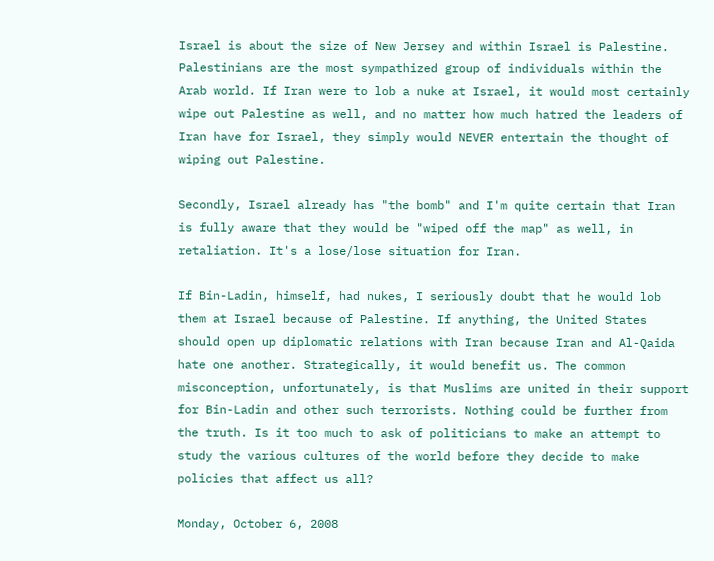Israel is about the size of New Jersey and within Israel is Palestine. Palestinians are the most sympathized group of individuals within the Arab world. If Iran were to lob a nuke at Israel, it would most certainly wipe out Palestine as well, and no matter how much hatred the leaders of Iran have for Israel, they simply would NEVER entertain the thought of wiping out Palestine.

Secondly, Israel already has "the bomb" and I'm quite certain that Iran is fully aware that they would be "wiped off the map" as well, in retaliation. It's a lose/lose situation for Iran.

If Bin-Ladin, himself, had nukes, I seriously doubt that he would lob them at Israel because of Palestine. If anything, the United States should open up diplomatic relations with Iran because Iran and Al-Qaida hate one another. Strategically, it would benefit us. The common misconception, unfortunately, is that Muslims are united in their support for Bin-Ladin and other such terrorists. Nothing could be further from the truth. Is it too much to ask of politicians to make an attempt to study the various cultures of the world before they decide to make policies that affect us all?

Monday, October 6, 2008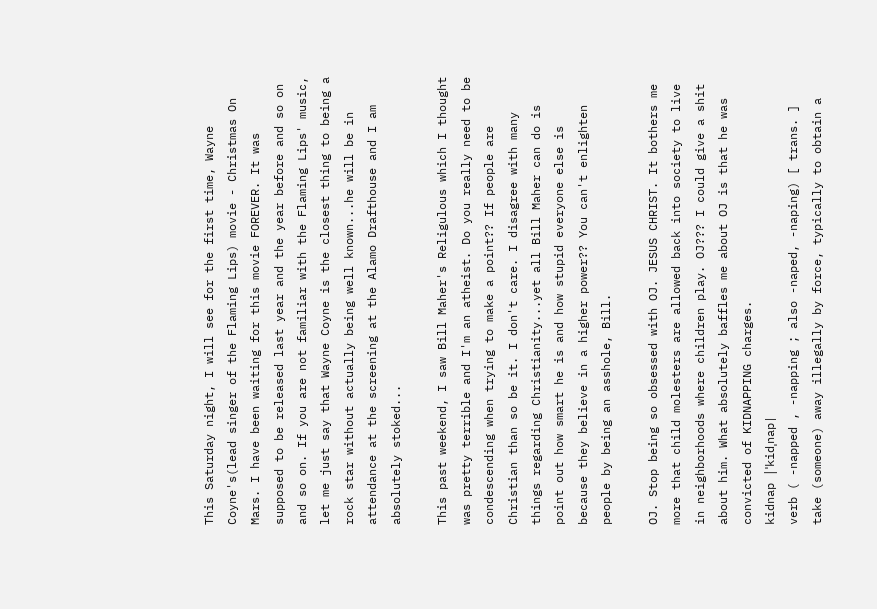This Saturday night, I will see for the first time, Wayne Coyne's(lead singer of the Flaming Lips) movie - Christmas On Mars. I have been waiting for this movie FOREVER. It was supposed to be released last year and the year before and so on and so on. If you are not familiar with the Flaming Lips' music, let me just say that Wayne Coyne is the closest thing to being a rock star without actually being well known...he will be in attendance at the screening at the Alamo Drafthouse and I am absolutely stoked...

This past weekend, I saw Bill Maher's Religulous which I thought was pretty terrible and I'm an atheist. Do you really need to be condescending when trying to make a point?? If people are Christian than so be it. I don't care. I disagree with many things regarding Christianity...yet all Bill Maher can do is point out how smart he is and how stupid everyone else is because they believe in a higher power?? You can't enlighten people by being an asshole, Bill.

OJ. Stop being so obsessed with OJ. JESUS CHRIST. It bothers me more that child molesters are allowed back into society to live in neighborhoods where children play. OJ??? I could give a shit about him. What absolutely baffles me about OJ is that he was convicted of KIDNAPPING charges.
kidnap |ˈkidˌnap|
verb ( -napped , -napping ; also -naped, -naping) [ trans. ]
take (someone) away illegally by force, typically to obtain a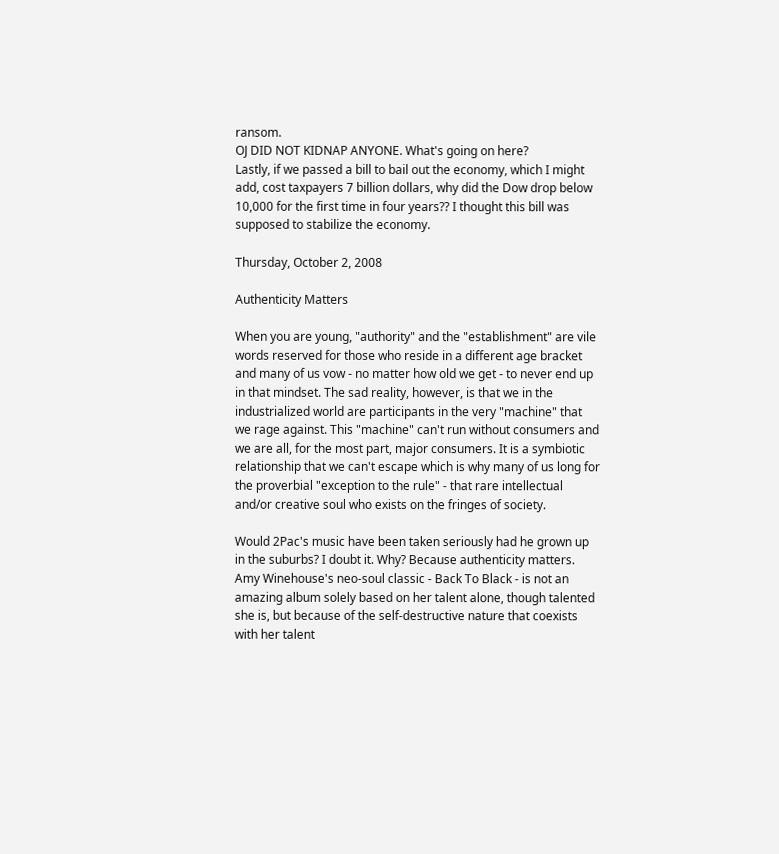ransom.
OJ DID NOT KIDNAP ANYONE. What's going on here?
Lastly, if we passed a bill to bail out the economy, which I might add, cost taxpayers 7 billion dollars, why did the Dow drop below 10,000 for the first time in four years?? I thought this bill was supposed to stabilize the economy.

Thursday, October 2, 2008

Authenticity Matters

When you are young, "authority" and the "establishment" are vile words reserved for those who reside in a different age bracket and many of us vow - no matter how old we get - to never end up in that mindset. The sad reality, however, is that we in the industrialized world are participants in the very "machine" that we rage against. This "machine" can't run without consumers and we are all, for the most part, major consumers. It is a symbiotic relationship that we can't escape which is why many of us long for the proverbial "exception to the rule" - that rare intellectual and/or creative soul who exists on the fringes of society.

Would 2Pac's music have been taken seriously had he grown up in the suburbs? I doubt it. Why? Because authenticity matters. Amy Winehouse's neo-soul classic - Back To Black - is not an amazing album solely based on her talent alone, though talented she is, but because of the self-destructive nature that coexists with her talent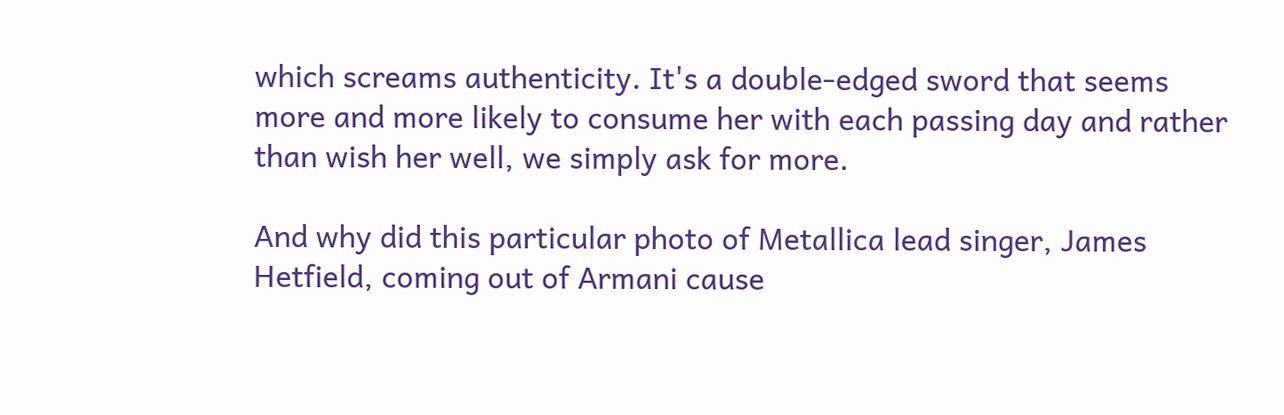which screams authenticity. It's a double-edged sword that seems more and more likely to consume her with each passing day and rather than wish her well, we simply ask for more.

And why did this particular photo of Metallica lead singer, James Hetfield, coming out of Armani cause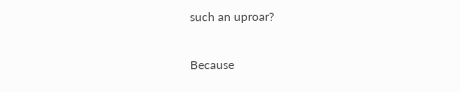such an uproar?

Because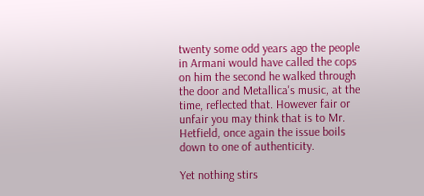twenty some odd years ago the people in Armani would have called the cops on him the second he walked through the door and Metallica's music, at the time, reflected that. However fair or unfair you may think that is to Mr. Hetfield, once again the issue boils down to one of authenticity.

Yet nothing stirs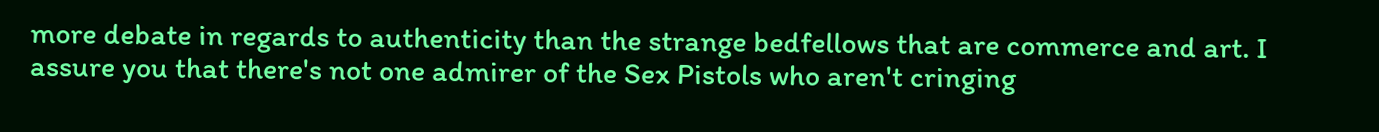more debate in regards to authenticity than the strange bedfellows that are commerce and art. I assure you that there's not one admirer of the Sex Pistols who aren't cringing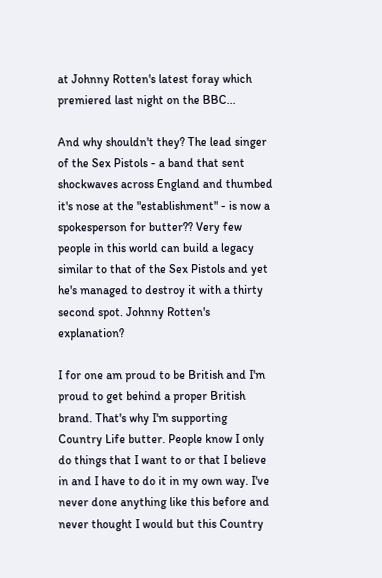at Johnny Rotten's latest foray which premiered last night on the BBC...

And why shouldn't they? The lead singer of the Sex Pistols - a band that sent shockwaves across England and thumbed it's nose at the "establishment" - is now a spokesperson for butter?? Very few people in this world can build a legacy similar to that of the Sex Pistols and yet he's managed to destroy it with a thirty second spot. Johnny Rotten's explanation?

I for one am proud to be British and I'm proud to get behind a proper British brand. That's why I'm supporting Country Life butter. People know I only do things that I want to or that I believe in and I have to do it in my own way. I've never done anything like this before and never thought I would but this Country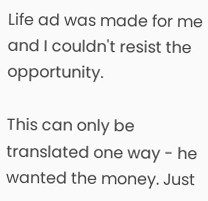Life ad was made for me and I couldn't resist the opportunity.

This can only be translated one way - he wanted the money. Just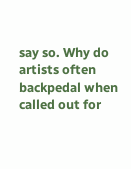say so. Why do artists often backpedal when called out for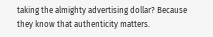taking the almighty advertising dollar? Because they know that authenticity matters.